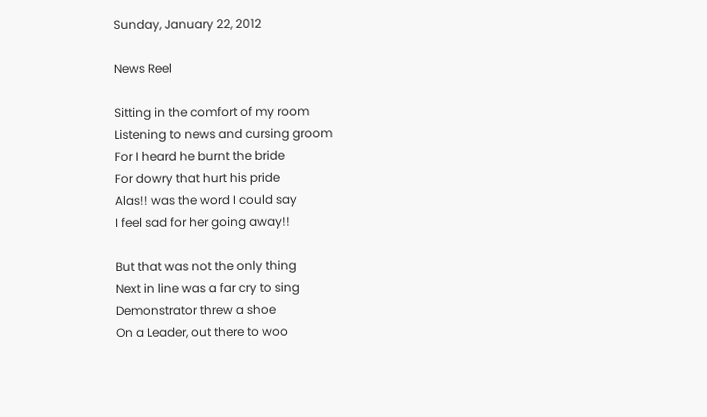Sunday, January 22, 2012

News Reel

Sitting in the comfort of my room
Listening to news and cursing groom
For I heard he burnt the bride
For dowry that hurt his pride
Alas!! was the word I could say
I feel sad for her going away!!

But that was not the only thing
Next in line was a far cry to sing
Demonstrator threw a shoe
On a Leader, out there to woo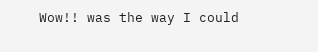Wow!! was the way I could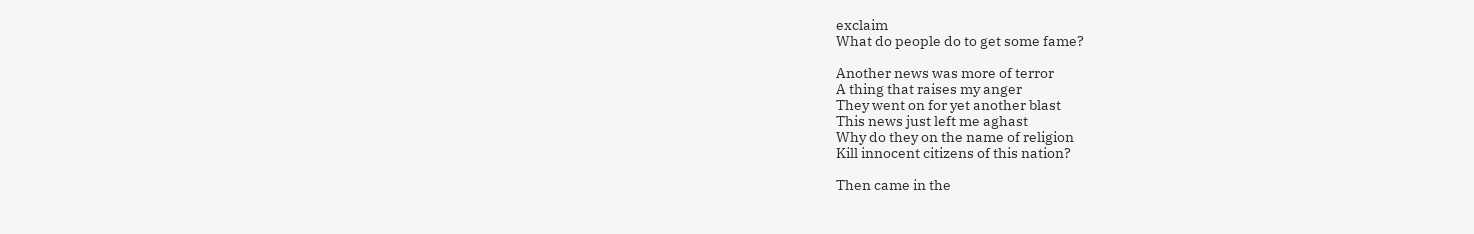exclaim
What do people do to get some fame?

Another news was more of terror
A thing that raises my anger
They went on for yet another blast
This news just left me aghast
Why do they on the name of religion
Kill innocent citizens of this nation?

Then came in the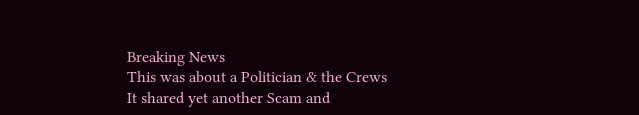Breaking News
This was about a Politician & the Crews
It shared yet another Scam and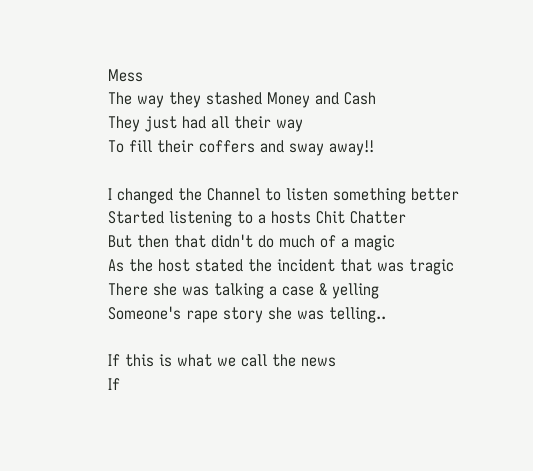Mess
The way they stashed Money and Cash
They just had all their way
To fill their coffers and sway away!!

I changed the Channel to listen something better
Started listening to a hosts Chit Chatter
But then that didn't do much of a magic
As the host stated the incident that was tragic
There she was talking a case & yelling
Someone's rape story she was telling..

If this is what we call the news
If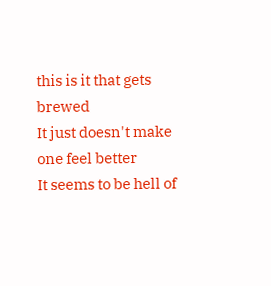this is it that gets brewed
It just doesn't make one feel better
It seems to be hell of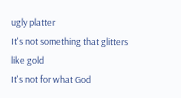ugly platter
It's not something that glitters like gold
It's not for what God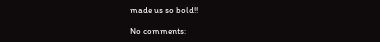made us so bold!!

No comments: